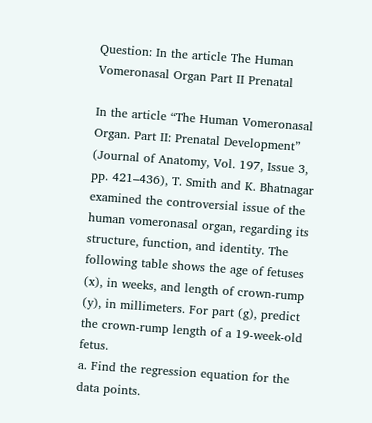Question: In the article The Human Vomeronasal Organ Part II Prenatal

In the article “The Human Vomeronasal Organ. Part II: Prenatal Development” (Journal of Anatomy, Vol. 197, Issue 3, pp. 421–436), T. Smith and K. Bhatnagar examined the controversial issue of the human vomeronasal organ, regarding its structure, function, and identity. The following table shows the age of fetuses (x), in weeks, and length of crown-rump (y), in millimeters. For part (g), predict the crown-rump length of a 19-week-old fetus.
a. Find the regression equation for the data points.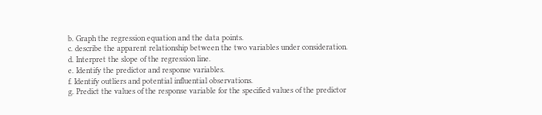b. Graph the regression equation and the data points.
c. describe the apparent relationship between the two variables under consideration.
d. Interpret the slope of the regression line.
e. Identify the predictor and response variables.
f. Identify outliers and potential influential observations.
g. Predict the values of the response variable for the specified values of the predictor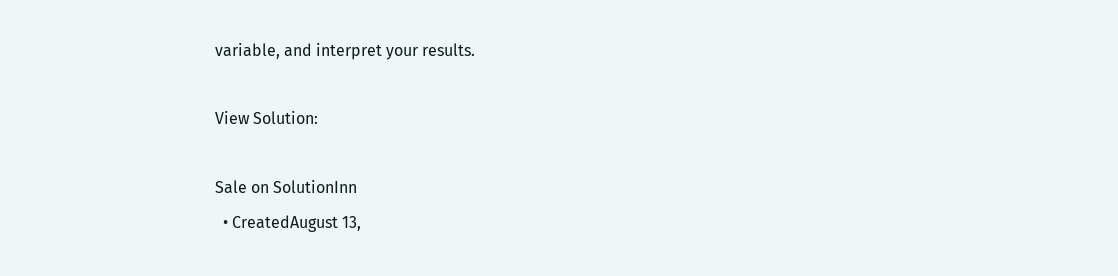variable, and interpret your results.

View Solution:

Sale on SolutionInn
  • CreatedAugust 13,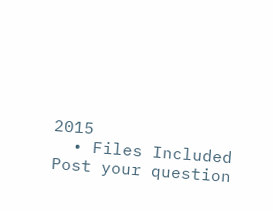2015
  • Files Included
Post your question